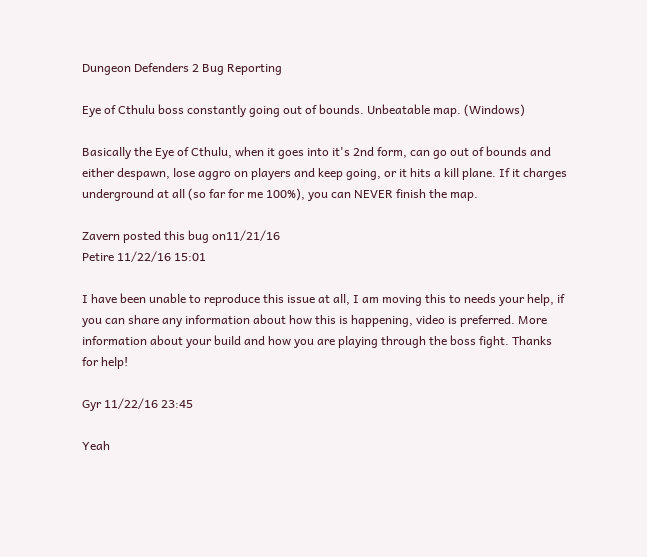Dungeon Defenders 2 Bug Reporting

Eye of Cthulu boss constantly going out of bounds. Unbeatable map. (Windows)

Basically the Eye of Cthulu, when it goes into it's 2nd form, can go out of bounds and either despawn, lose aggro on players and keep going, or it hits a kill plane. If it charges underground at all (so far for me 100%), you can NEVER finish the map.

Zavern posted this bug on11/21/16
Petire 11/22/16 15:01

I have been unable to reproduce this issue at all, I am moving this to needs your help, if you can share any information about how this is happening, video is preferred. More information about your build and how you are playing through the boss fight. Thanks for help!

Gyr 11/22/16 23:45

Yeah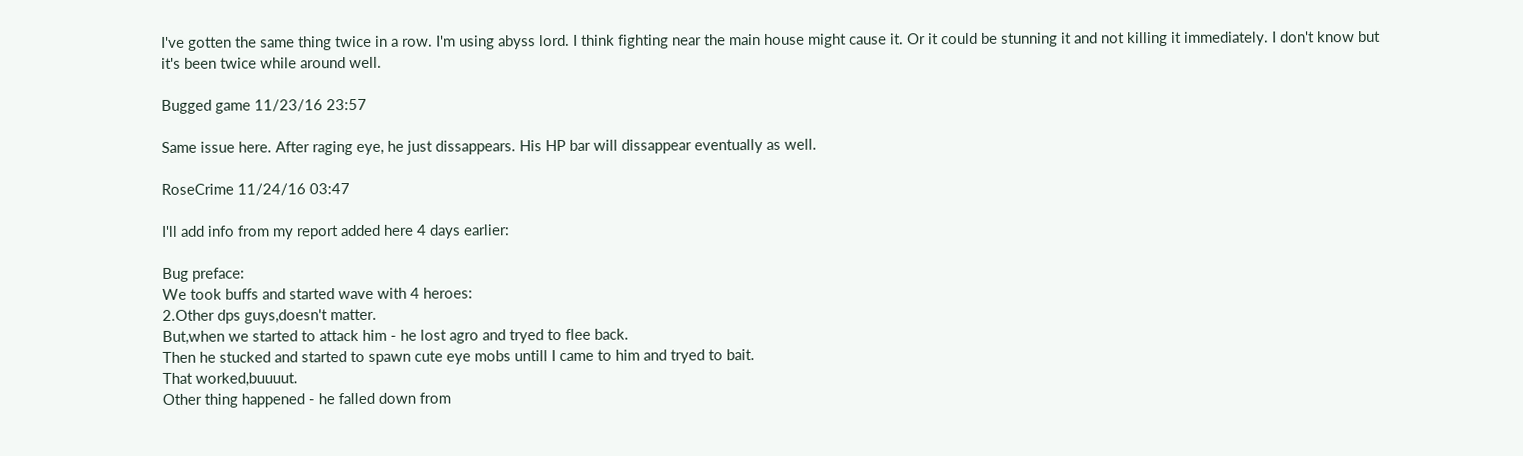I've gotten the same thing twice in a row. I'm using abyss lord. I think fighting near the main house might cause it. Or it could be stunning it and not killing it immediately. I don't know but it's been twice while around well.

Bugged game 11/23/16 23:57

Same issue here. After raging eye, he just dissappears. His HP bar will dissappear eventually as well.

RoseCrime 11/24/16 03:47

I'll add info from my report added here 4 days earlier:

Bug preface:
We took buffs and started wave with 4 heroes:
2.Other dps guys,doesn't matter.
But,when we started to attack him - he lost agro and tryed to flee back.
Then he stucked and started to spawn cute eye mobs untill I came to him and tryed to bait.
That worked,buuuut.
Other thing happened - he falled down from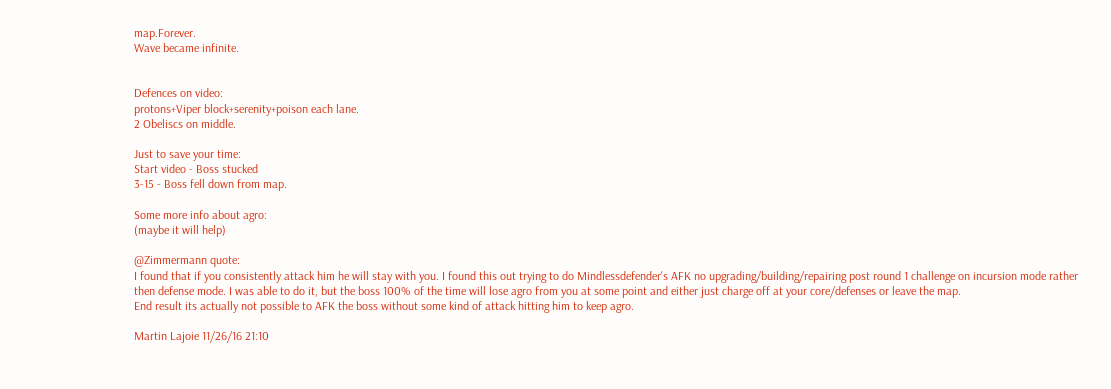map.Forever.
Wave became infinite.


Defences on video:
protons+Viper block+serenity+poison each lane.
2 Obeliscs on middle.

Just to save your time:
Start video - Boss stucked
3-15 - Boss fell down from map.

Some more info about agro:
(maybe it will help)

@Zimmermann quote:
I found that if you consistently attack him he will stay with you. I found this out trying to do Mindlessdefender's AFK no upgrading/building/repairing post round 1 challenge on incursion mode rather then defense mode. I was able to do it, but the boss 100% of the time will lose agro from you at some point and either just charge off at your core/defenses or leave the map.
End result its actually not possible to AFK the boss without some kind of attack hitting him to keep agro.

Martin Lajoie 11/26/16 21:10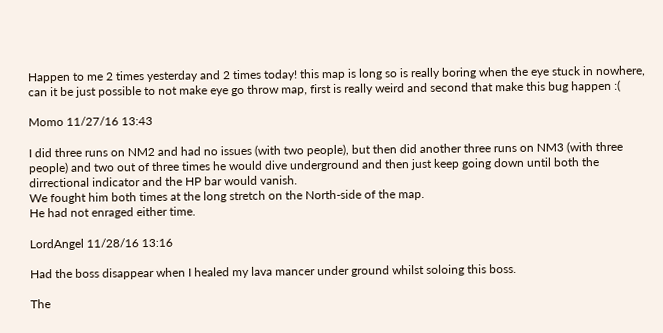Happen to me 2 times yesterday and 2 times today! this map is long so is really boring when the eye stuck in nowhere, can it be just possible to not make eye go throw map, first is really weird and second that make this bug happen :(

Momo 11/27/16 13:43

I did three runs on NM2 and had no issues (with two people), but then did another three runs on NM3 (with three people) and two out of three times he would dive underground and then just keep going down until both the dirrectional indicator and the HP bar would vanish.
We fought him both times at the long stretch on the North-side of the map.
He had not enraged either time.

LordAngel 11/28/16 13:16

Had the boss disappear when I healed my lava mancer under ground whilst soloing this boss.

The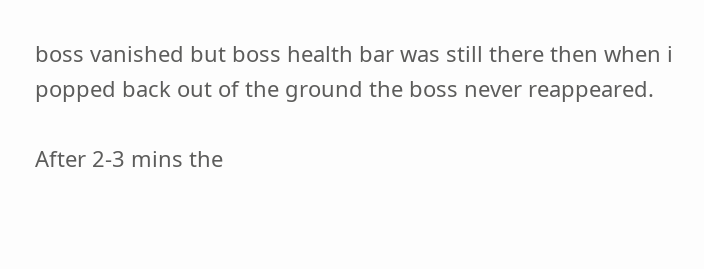boss vanished but boss health bar was still there then when i popped back out of the ground the boss never reappeared.

After 2-3 mins the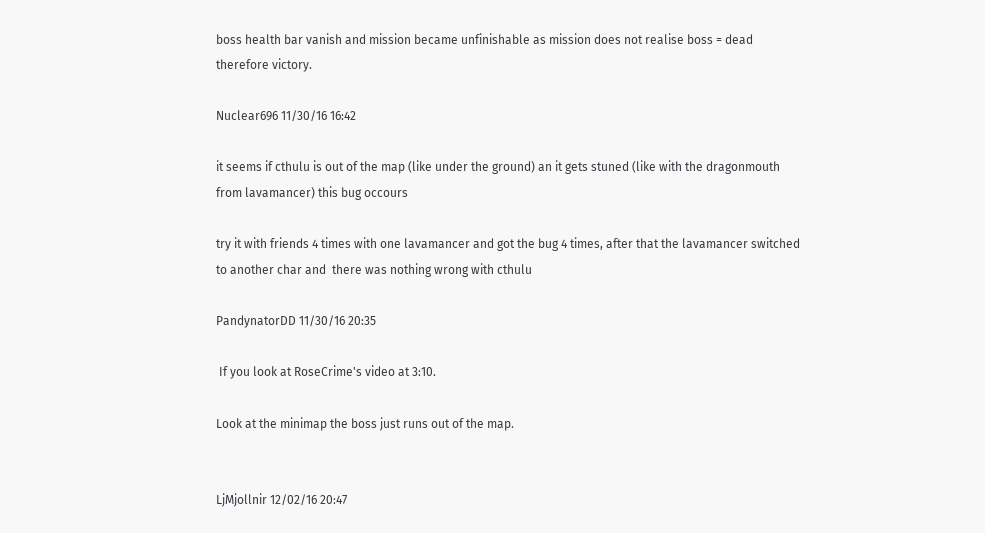boss health bar vanish and mission became unfinishable as mission does not realise boss = dead therefore victory.

Nuclear696 11/30/16 16:42

it seems if cthulu is out of the map (like under the ground) an it gets stuned (like with the dragonmouth from lavamancer) this bug occours

try it with friends 4 times with one lavamancer and got the bug 4 times, after that the lavamancer switched to another char and  there was nothing wrong with cthulu

PandynatorDD 11/30/16 20:35

 If you look at RoseCrime's video at 3:10.

Look at the minimap the boss just runs out of the map.


LjMjollnir 12/02/16 20:47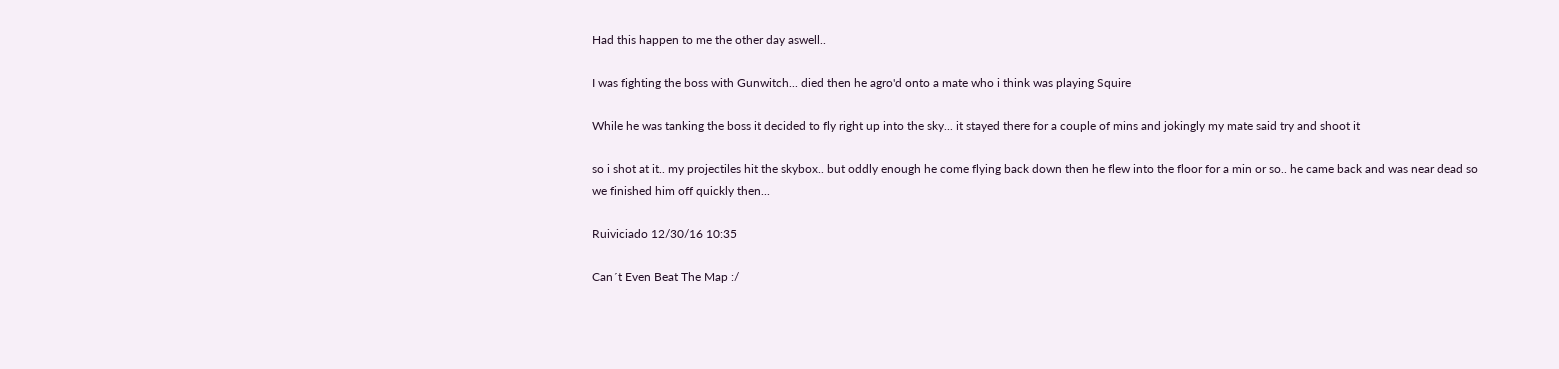Had this happen to me the other day aswell..

I was fighting the boss with Gunwitch... died then he agro'd onto a mate who i think was playing Squire

While he was tanking the boss it decided to fly right up into the sky... it stayed there for a couple of mins and jokingly my mate said try and shoot it

so i shot at it.. my projectiles hit the skybox.. but oddly enough he come flying back down then he flew into the floor for a min or so.. he came back and was near dead so we finished him off quickly then...

Ruiviciado 12/30/16 10:35

Can´t Even Beat The Map :/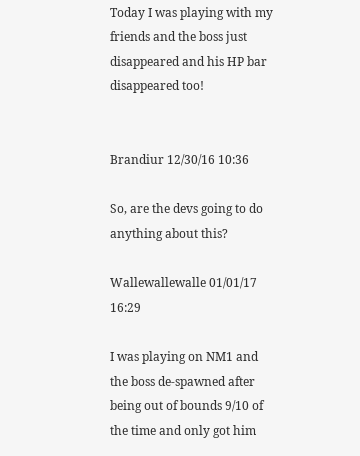Today I was playing with my friends and the boss just disappeared and his HP bar disappeared too!


Brandiur 12/30/16 10:36

So, are the devs going to do anything about this?

Wallewallewalle 01/01/17 16:29

I was playing on NM1 and the boss de-spawned after being out of bounds 9/10 of the time and only got him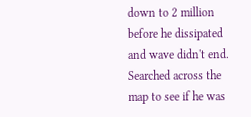down to 2 million before he dissipated and wave didn't end. Searched across the map to see if he was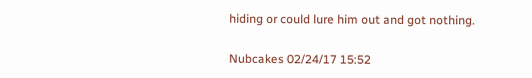hiding or could lure him out and got nothing.

Nubcakes 02/24/17 15:52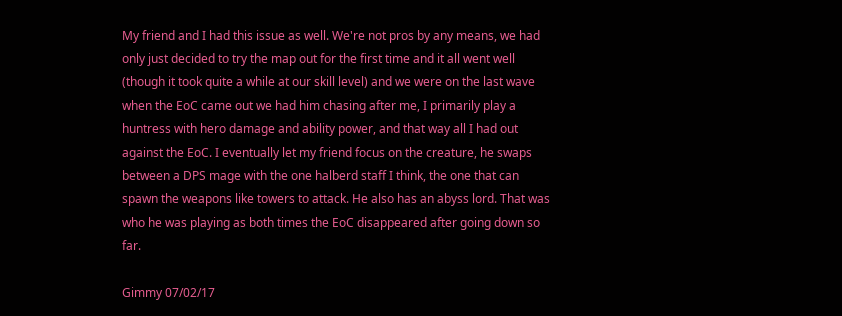My friend and I had this issue as well. We're not pros by any means, we had only just decided to try the map out for the first time and it all went well (though it took quite a while at our skill level) and we were on the last wave when the EoC came out we had him chasing after me, I primarily play a huntress with hero damage and ability power, and that way all I had out against the EoC. I eventually let my friend focus on the creature, he swaps between a DPS mage with the one halberd staff I think, the one that can spawn the weapons like towers to attack. He also has an abyss lord. That was who he was playing as both times the EoC disappeared after going down so far.

Gimmy 07/02/17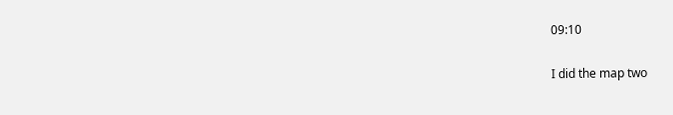09:10

I did the map two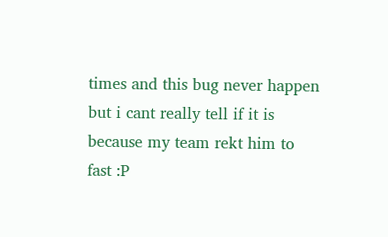times and this bug never happen but i cant really tell if it is because my team rekt him to fast :P